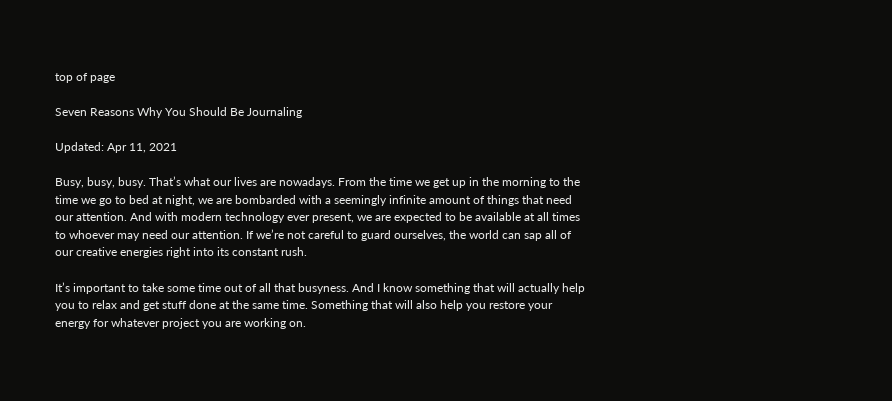top of page

Seven Reasons Why You Should Be Journaling

Updated: Apr 11, 2021

Busy, busy, busy. That’s what our lives are nowadays. From the time we get up in the morning to the time we go to bed at night, we are bombarded with a seemingly infinite amount of things that need our attention. And with modern technology ever present, we are expected to be available at all times to whoever may need our attention. If we’re not careful to guard ourselves, the world can sap all of our creative energies right into its constant rush.

It’s important to take some time out of all that busyness. And I know something that will actually help you to relax and get stuff done at the same time. Something that will also help you restore your energy for whatever project you are working on.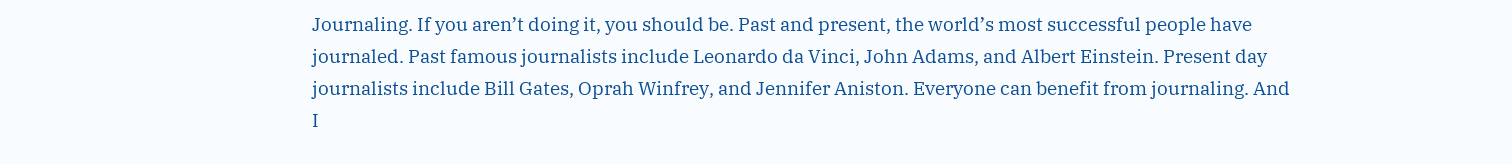Journaling. If you aren’t doing it, you should be. Past and present, the world’s most successful people have journaled. Past famous journalists include Leonardo da Vinci, John Adams, and Albert Einstein. Present day journalists include Bill Gates, Oprah Winfrey, and Jennifer Aniston. Everyone can benefit from journaling. And I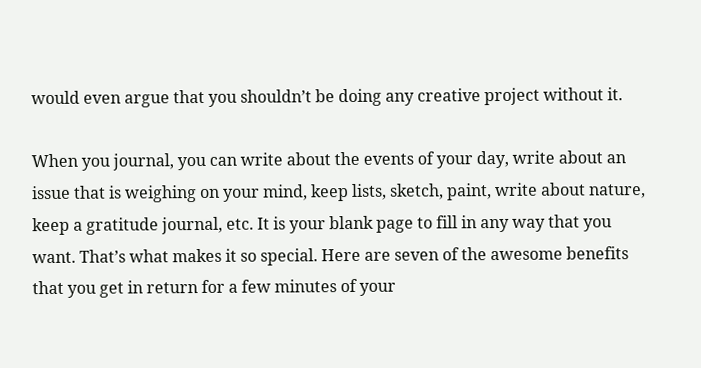would even argue that you shouldn’t be doing any creative project without it.

When you journal, you can write about the events of your day, write about an issue that is weighing on your mind, keep lists, sketch, paint, write about nature, keep a gratitude journal, etc. It is your blank page to fill in any way that you want. That’s what makes it so special. Here are seven of the awesome benefits that you get in return for a few minutes of your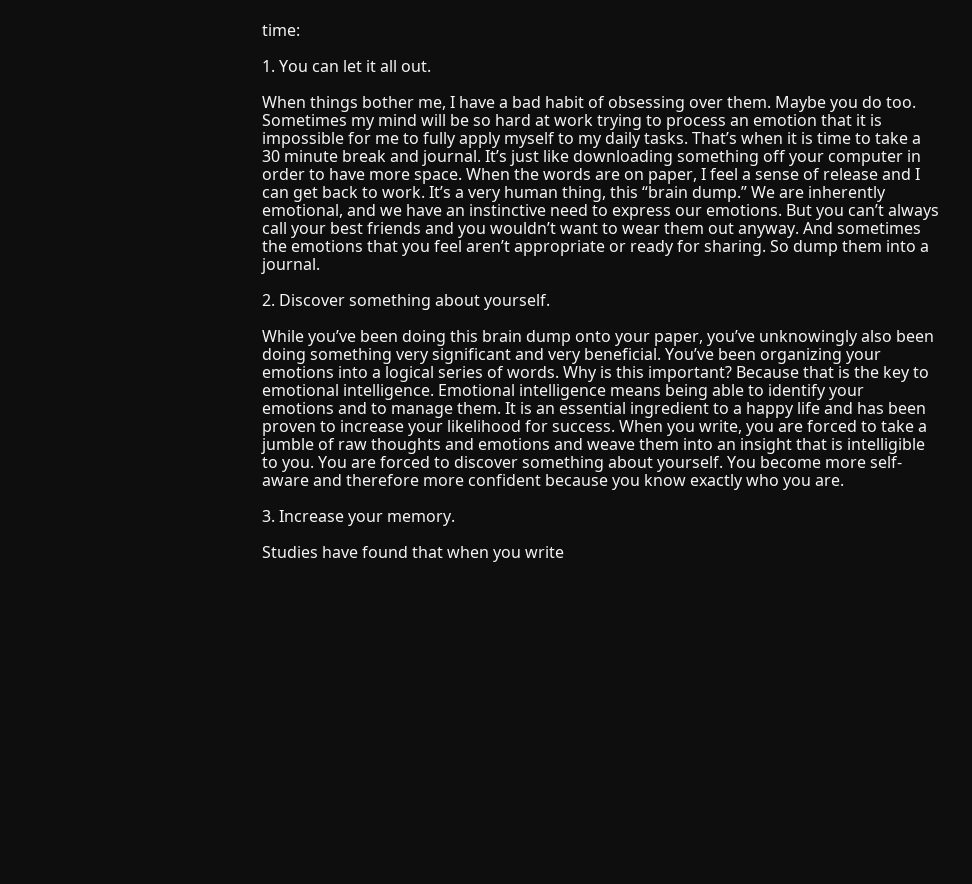time:

1. You can let it all out.

When things bother me, I have a bad habit of obsessing over them. Maybe you do too. Sometimes my mind will be so hard at work trying to process an emotion that it is impossible for me to fully apply myself to my daily tasks. That’s when it is time to take a 30 minute break and journal. It’s just like downloading something off your computer in order to have more space. When the words are on paper, I feel a sense of release and I can get back to work. It’s a very human thing, this “brain dump.” We are inherently emotional, and we have an instinctive need to express our emotions. But you can’t always call your best friends and you wouldn’t want to wear them out anyway. And sometimes the emotions that you feel aren’t appropriate or ready for sharing. So dump them into a journal.

2. Discover something about yourself.

While you’ve been doing this brain dump onto your paper, you’ve unknowingly also been doing something very significant and very beneficial. You’ve been organizing your emotions into a logical series of words. Why is this important? Because that is the key to emotional intelligence. Emotional intelligence means being able to identify your emotions and to manage them. It is an essential ingredient to a happy life and has been proven to increase your likelihood for success. When you write, you are forced to take a jumble of raw thoughts and emotions and weave them into an insight that is intelligible to you. You are forced to discover something about yourself. You become more self-aware and therefore more confident because you know exactly who you are.

3. Increase your memory.

Studies have found that when you write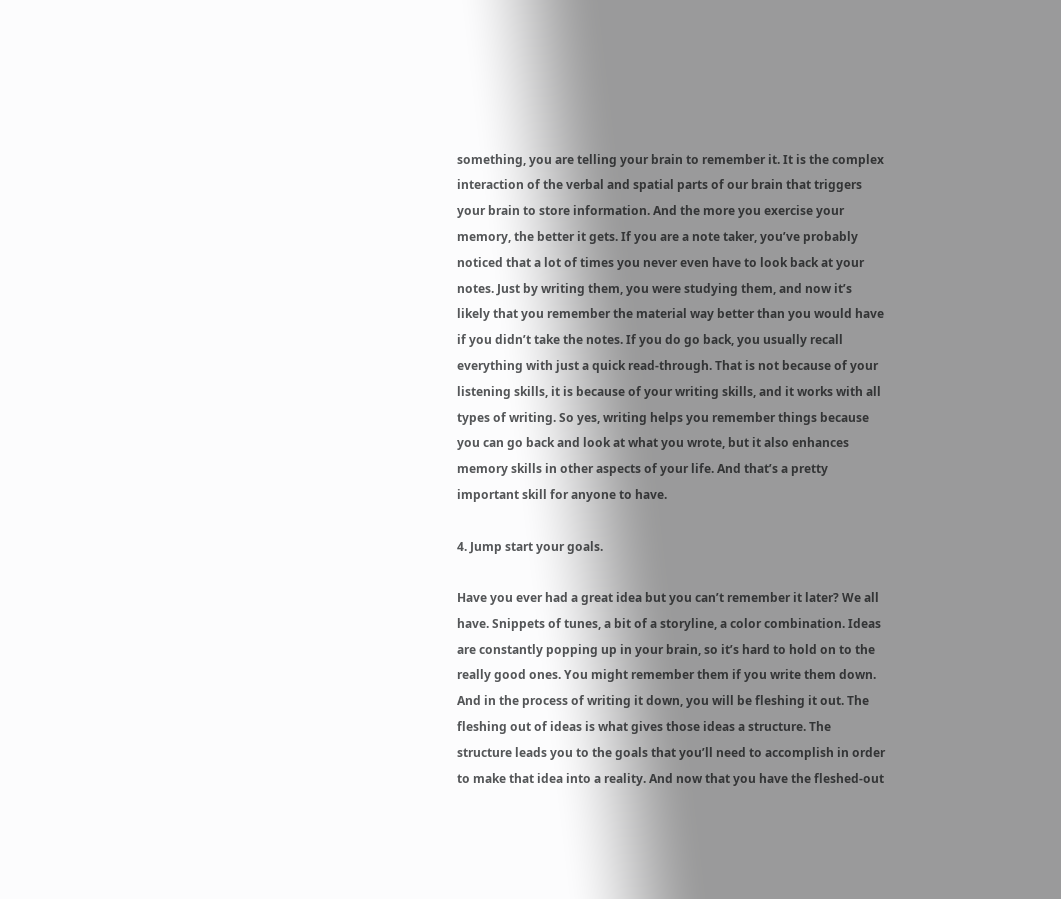something, you are telling your brain to remember it. It is the complex interaction of the verbal and spatial parts of our brain that triggers your brain to store information. And the more you exercise your memory, the better it gets. If you are a note taker, you’ve probably noticed that a lot of times you never even have to look back at your notes. Just by writing them, you were studying them, and now it’s likely that you remember the material way better than you would have if you didn’t take the notes. If you do go back, you usually recall everything with just a quick read-through. That is not because of your listening skills, it is because of your writing skills, and it works with all types of writing. So yes, writing helps you remember things because you can go back and look at what you wrote, but it also enhances memory skills in other aspects of your life. And that’s a pretty important skill for anyone to have.

4. Jump start your goals.

Have you ever had a great idea but you can’t remember it later? We all have. Snippets of tunes, a bit of a storyline, a color combination. Ideas are constantly popping up in your brain, so it’s hard to hold on to the really good ones. You might remember them if you write them down. And in the process of writing it down, you will be fleshing it out. The fleshing out of ideas is what gives those ideas a structure. The structure leads you to the goals that you’ll need to accomplish in order to make that idea into a reality. And now that you have the fleshed-out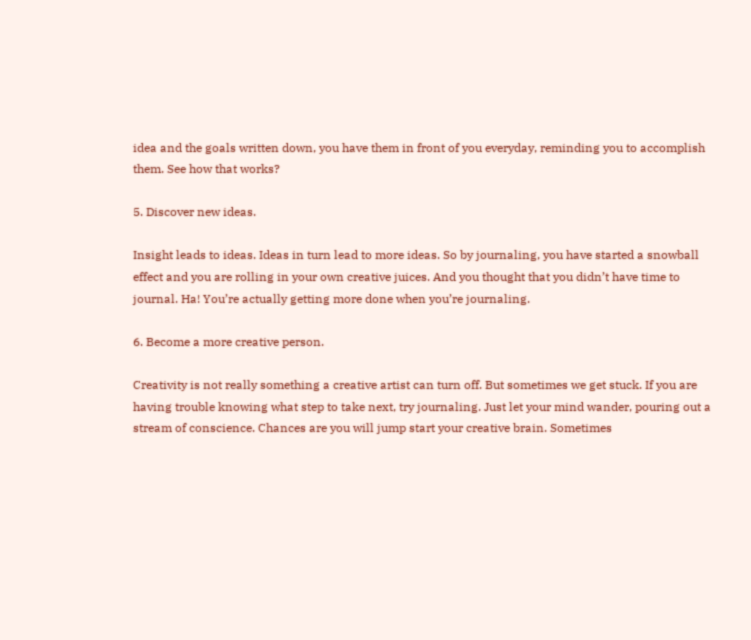idea and the goals written down, you have them in front of you everyday, reminding you to accomplish them. See how that works?

5. Discover new ideas.

Insight leads to ideas. Ideas in turn lead to more ideas. So by journaling, you have started a snowball effect and you are rolling in your own creative juices. And you thought that you didn’t have time to journal. Ha! You’re actually getting more done when you’re journaling.

6. Become a more creative person.

Creativity is not really something a creative artist can turn off. But sometimes we get stuck. If you are having trouble knowing what step to take next, try journaling. Just let your mind wander, pouring out a stream of conscience. Chances are you will jump start your creative brain. Sometimes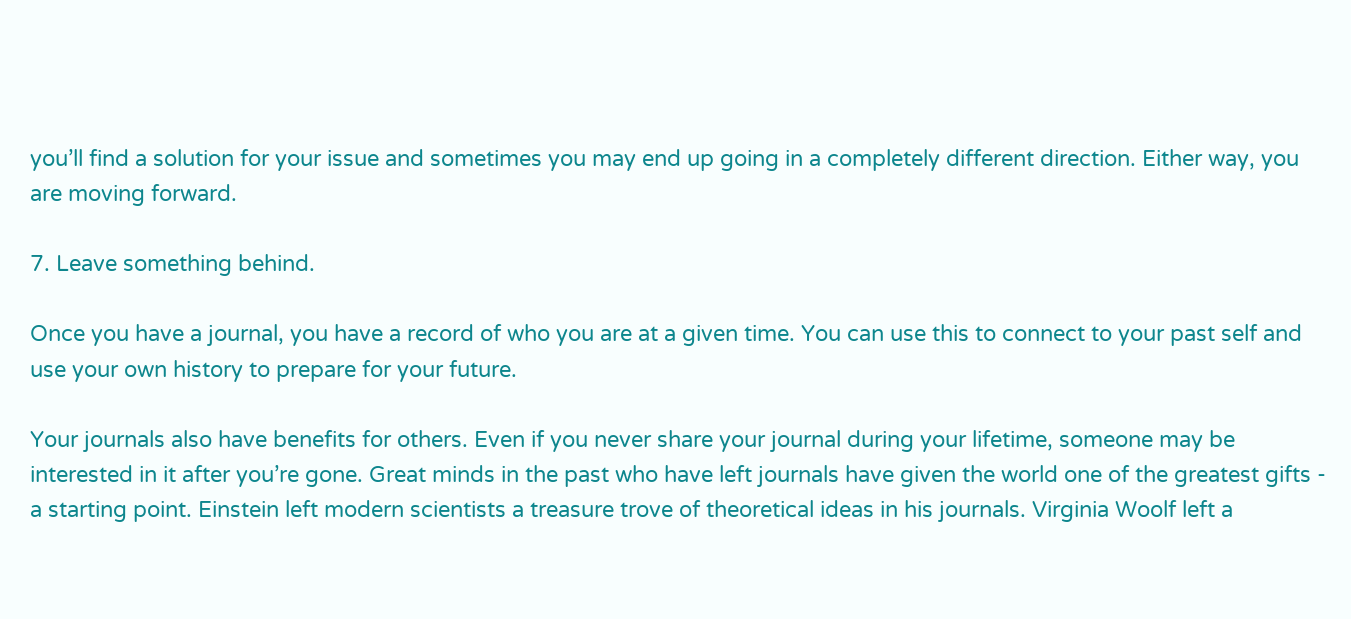you’ll find a solution for your issue and sometimes you may end up going in a completely different direction. Either way, you are moving forward.

7. Leave something behind.

Once you have a journal, you have a record of who you are at a given time. You can use this to connect to your past self and use your own history to prepare for your future.

Your journals also have benefits for others. Even if you never share your journal during your lifetime, someone may be interested in it after you’re gone. Great minds in the past who have left journals have given the world one of the greatest gifts - a starting point. Einstein left modern scientists a treasure trove of theoretical ideas in his journals. Virginia Woolf left a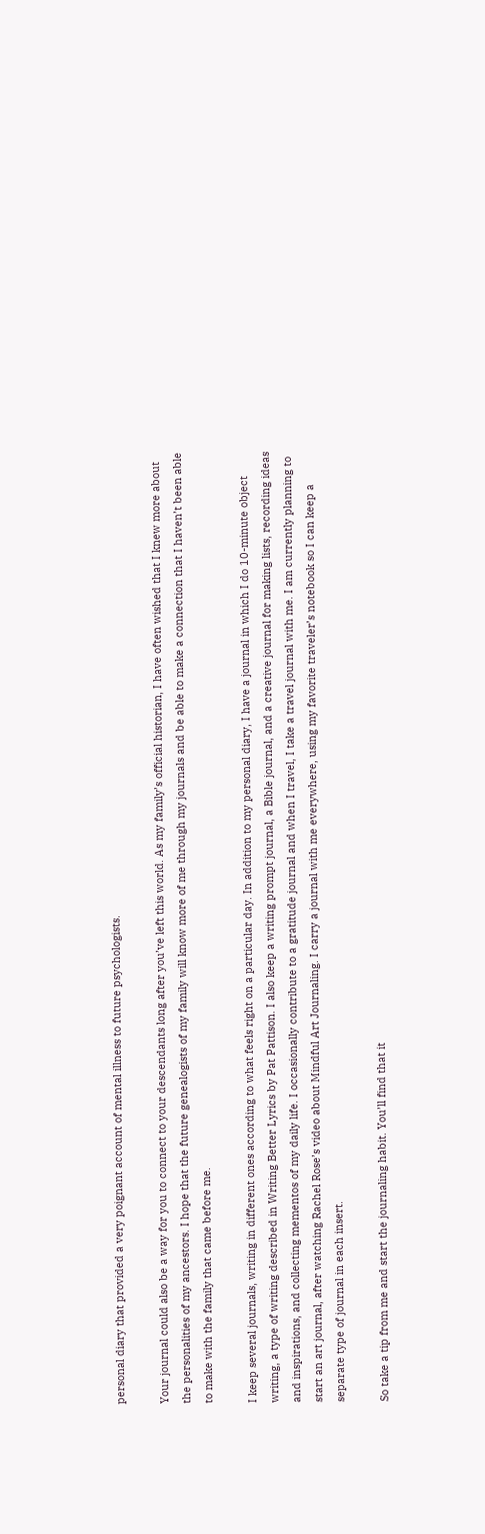personal diary that provided a very poignant account of mental illness to future psychologists.

Your journal could also be a way for you to connect to your descendants long after you’ve left this world. As my family’s official historian, I have often wished that I knew more about the personalities of my ancestors. I hope that the future genealogists of my family will know more of me through my journals and be able to make a connection that I haven’t been able to make with the family that came before me.

I keep several journals, writing in different ones according to what feels right on a particular day. In addition to my personal diary, I have a journal in which I do 10-minute object writing, a type of writing described in Writing Better Lyrics by Pat Pattison. I also keep a writing prompt journal, a Bible journal, and a creative journal for making lists, recording ideas and inspirations, and collecting mementos of my daily life. I occasionally contribute to a gratitude journal and when I travel, I take a travel journal with me. I am currently planning to start an art journal, after watching Rachel Rose’s video about Mindful Art Journaling. I carry a journal with me everywhere, using my favorite traveler’s notebook so I can keep a separate type of journal in each insert.

So take a tip from me and start the journaling habit. You’ll find that it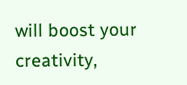will boost your creativity,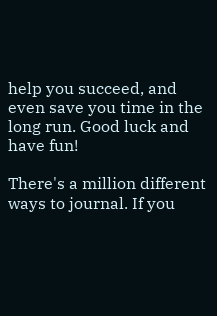help you succeed, and even save you time in the long run. Good luck and have fun!

There's a million different ways to journal. If you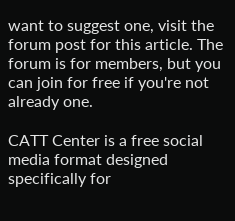want to suggest one, visit the forum post for this article. The forum is for members, but you can join for free if you're not already one.

CATT Center is a free social media format designed specifically for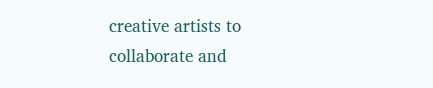creative artists to collaborate and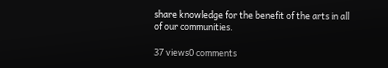share knowledge for the benefit of the arts in all of our communities.

37 views0 comments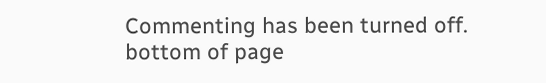Commenting has been turned off.
bottom of page